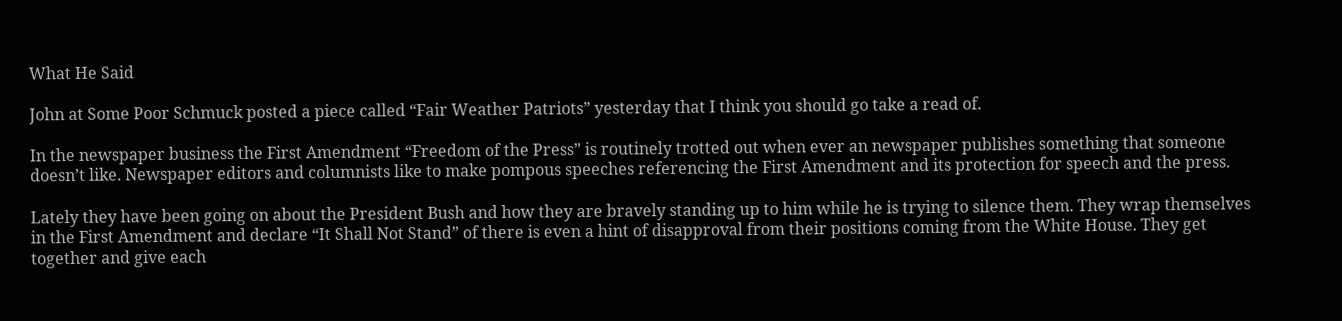What He Said

John at Some Poor Schmuck posted a piece called “Fair Weather Patriots” yesterday that I think you should go take a read of.

In the newspaper business the First Amendment “Freedom of the Press” is routinely trotted out when ever an newspaper publishes something that someone doesn’t like. Newspaper editors and columnists like to make pompous speeches referencing the First Amendment and its protection for speech and the press.

Lately they have been going on about the President Bush and how they are bravely standing up to him while he is trying to silence them. They wrap themselves in the First Amendment and declare “It Shall Not Stand” of there is even a hint of disapproval from their positions coming from the White House. They get together and give each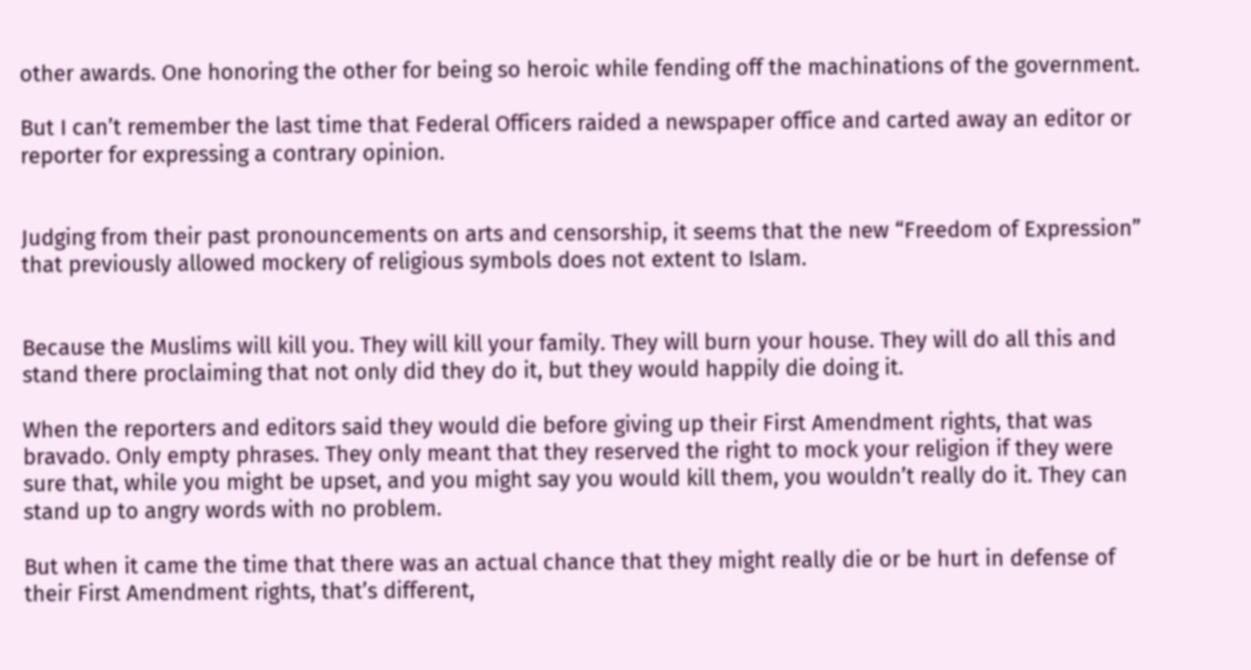other awards. One honoring the other for being so heroic while fending off the machinations of the government.

But I can’t remember the last time that Federal Officers raided a newspaper office and carted away an editor or reporter for expressing a contrary opinion.


Judging from their past pronouncements on arts and censorship, it seems that the new “Freedom of Expression” that previously allowed mockery of religious symbols does not extent to Islam.


Because the Muslims will kill you. They will kill your family. They will burn your house. They will do all this and stand there proclaiming that not only did they do it, but they would happily die doing it.

When the reporters and editors said they would die before giving up their First Amendment rights, that was bravado. Only empty phrases. They only meant that they reserved the right to mock your religion if they were sure that, while you might be upset, and you might say you would kill them, you wouldn’t really do it. They can stand up to angry words with no problem.

But when it came the time that there was an actual chance that they might really die or be hurt in defense of their First Amendment rights, that’s different,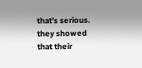that’s serious. they showed that their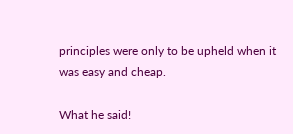principles were only to be upheld when it was easy and cheap.

What he said!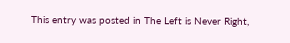This entry was posted in The Left is Never Right,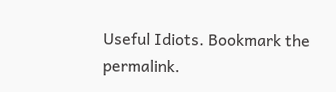Useful Idiots. Bookmark the permalink.